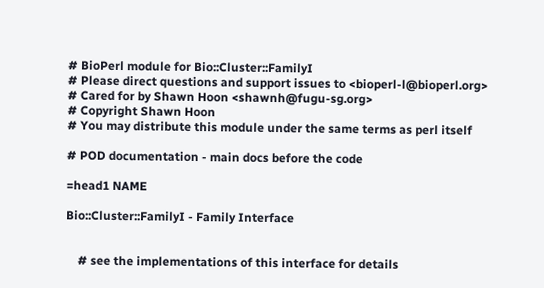# BioPerl module for Bio::Cluster::FamilyI
# Please direct questions and support issues to <bioperl-l@bioperl.org>
# Cared for by Shawn Hoon <shawnh@fugu-sg.org>
# Copyright Shawn Hoon
# You may distribute this module under the same terms as perl itself

# POD documentation - main docs before the code

=head1 NAME

Bio::Cluster::FamilyI - Family Interface


    # see the implementations of this interface for details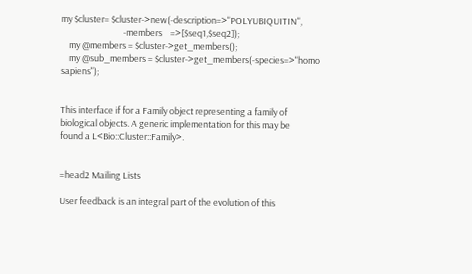my $cluster= $cluster->new(-description=>"POLYUBIQUITIN",
                               -members    =>[$seq1,$seq2]);
    my @members = $cluster->get_members();
    my @sub_members = $cluster->get_members(-species=>"homo sapiens");


This interface if for a Family object representing a family of
biological objects. A generic implementation for this may be
found a L<Bio::Cluster::Family>.


=head2 Mailing Lists

User feedback is an integral part of the evolution of this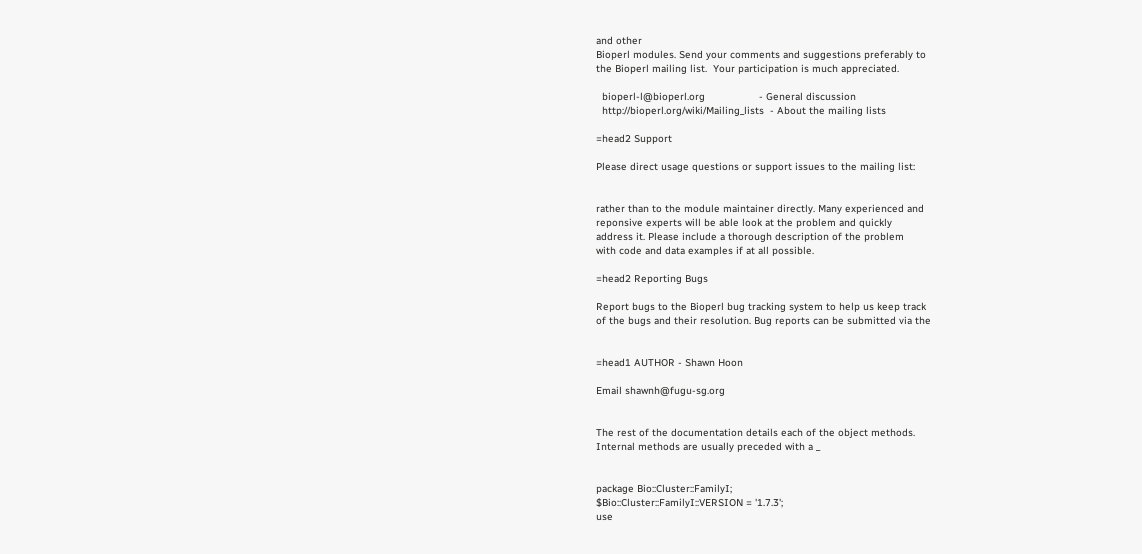and other
Bioperl modules. Send your comments and suggestions preferably to
the Bioperl mailing list.  Your participation is much appreciated.

  bioperl-l@bioperl.org                  - General discussion
  http://bioperl.org/wiki/Mailing_lists  - About the mailing lists

=head2 Support

Please direct usage questions or support issues to the mailing list:


rather than to the module maintainer directly. Many experienced and
reponsive experts will be able look at the problem and quickly
address it. Please include a thorough description of the problem
with code and data examples if at all possible.

=head2 Reporting Bugs

Report bugs to the Bioperl bug tracking system to help us keep track
of the bugs and their resolution. Bug reports can be submitted via the


=head1 AUTHOR - Shawn Hoon

Email shawnh@fugu-sg.org


The rest of the documentation details each of the object methods.
Internal methods are usually preceded with a _


package Bio::Cluster::FamilyI;
$Bio::Cluster::FamilyI::VERSION = '1.7.3';
use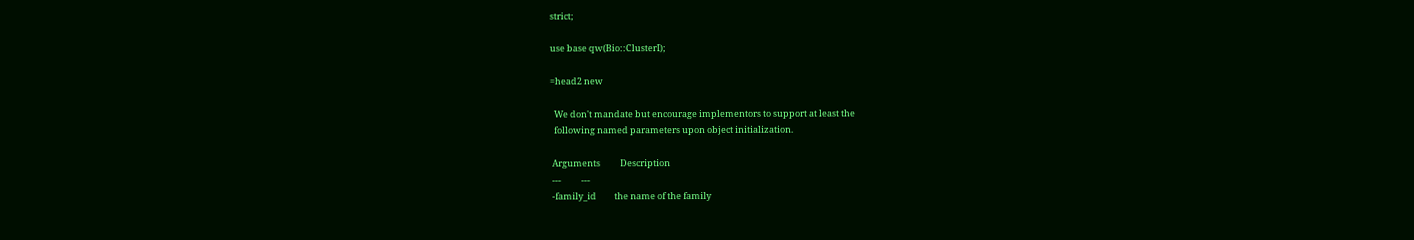strict;

use base qw(Bio::ClusterI);

=head2 new

  We don't mandate but encourage implementors to support at least the
  following named parameters upon object initialization.

 Arguments          Description
 ---          ---
 -family_id         the name of the family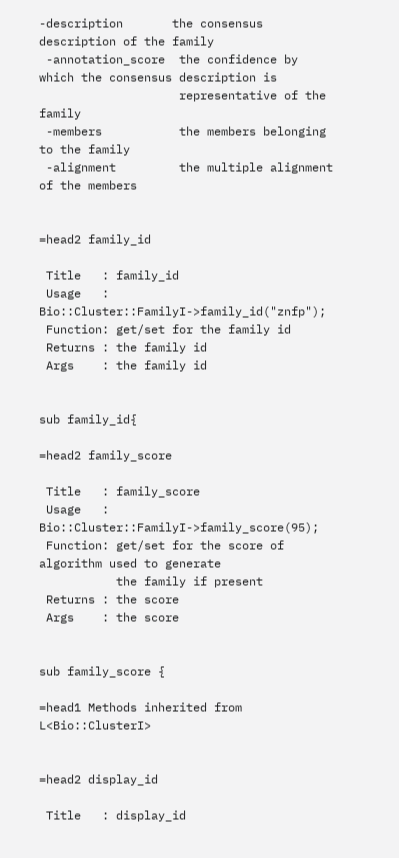-description       the consensus description of the family
 -annotation_score  the confidence by which the consensus description is
                    representative of the family
 -members           the members belonging to the family
 -alignment         the multiple alignment of the members


=head2 family_id

 Title   : family_id
 Usage   : Bio::Cluster::FamilyI->family_id("znfp");
 Function: get/set for the family id
 Returns : the family id
 Args    : the family id


sub family_id{

=head2 family_score

 Title   : family_score
 Usage   : Bio::Cluster::FamilyI->family_score(95);
 Function: get/set for the score of algorithm used to generate
           the family if present
 Returns : the score
 Args    : the score


sub family_score {

=head1 Methods inherited from L<Bio::ClusterI>


=head2 display_id

 Title   : display_id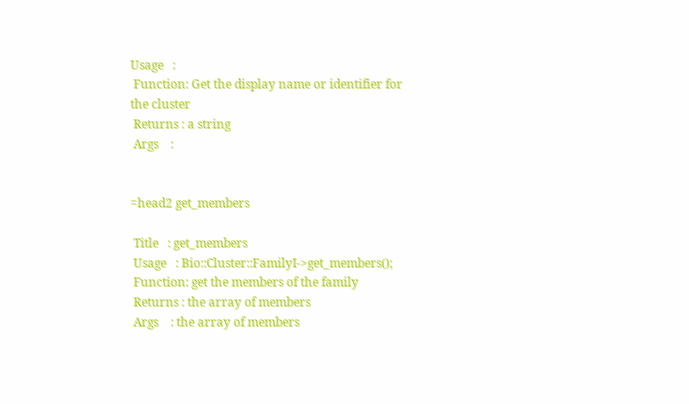Usage   :
 Function: Get the display name or identifier for the cluster
 Returns : a string
 Args    :


=head2 get_members

 Title   : get_members
 Usage   : Bio::Cluster::FamilyI->get_members();
 Function: get the members of the family
 Returns : the array of members
 Args    : the array of members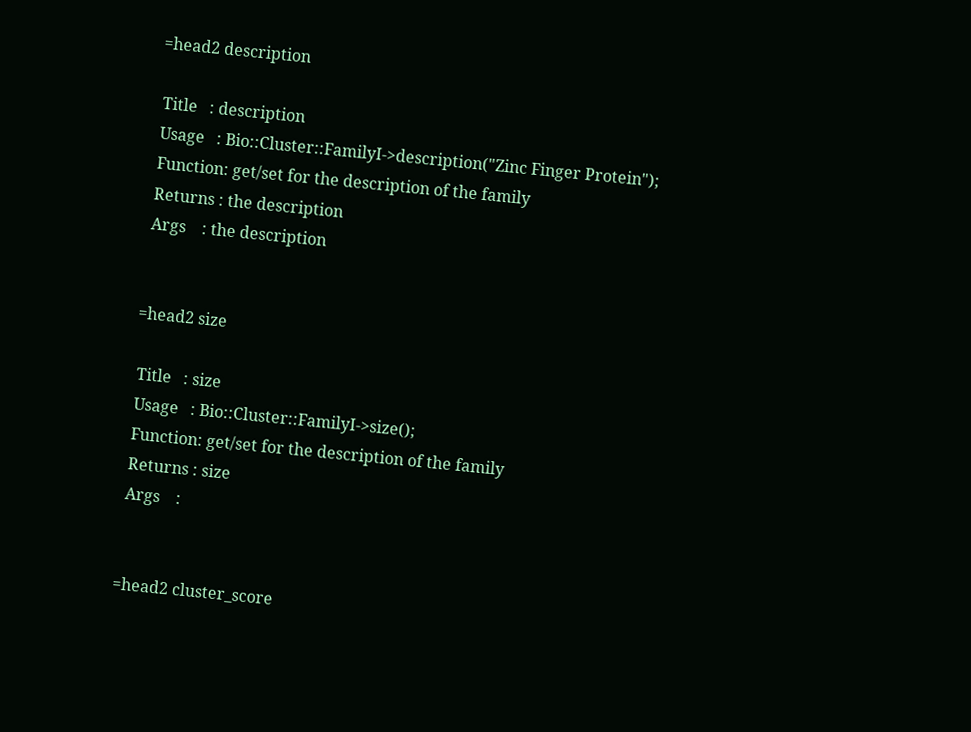=head2 description

 Title   : description
 Usage   : Bio::Cluster::FamilyI->description("Zinc Finger Protein");
 Function: get/set for the description of the family
 Returns : the description
 Args    : the description


=head2 size

 Title   : size
 Usage   : Bio::Cluster::FamilyI->size();
 Function: get/set for the description of the family
 Returns : size
 Args    :


=head2 cluster_score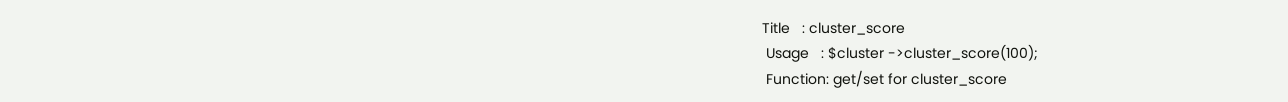Title   : cluster_score
 Usage   : $cluster ->cluster_score(100);
 Function: get/set for cluster_score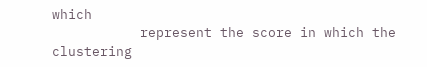which
           represent the score in which the clustering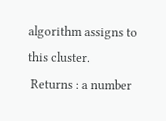algorithm assigns to this cluster.
 Returns : a number